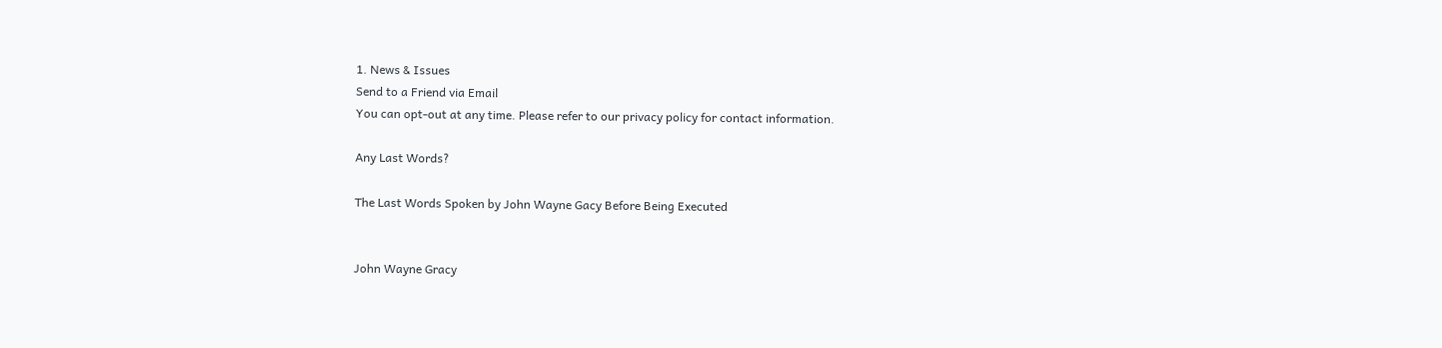1. News & Issues
Send to a Friend via Email
You can opt-out at any time. Please refer to our privacy policy for contact information.

Any Last Words?

The Last Words Spoken by John Wayne Gacy Before Being Executed


John Wayne Gracy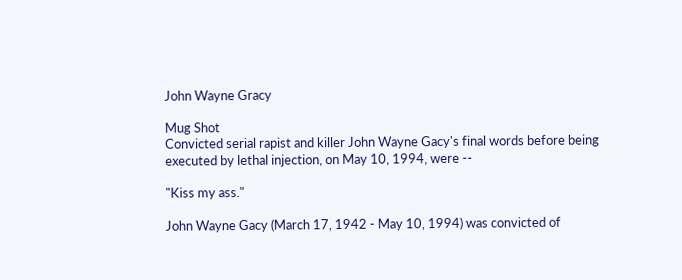John Wayne Gracy

Mug Shot
Convicted serial rapist and killer John Wayne Gacy's final words before being executed by lethal injection, on May 10, 1994, were --

"Kiss my ass."

John Wayne Gacy (March 17, 1942 - May 10, 1994) was convicted of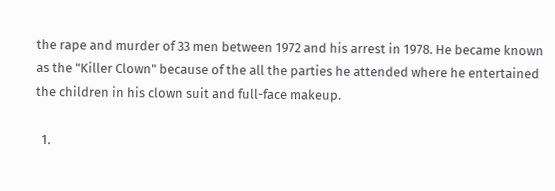the rape and murder of 33 men between 1972 and his arrest in 1978. He became known as the "Killer Clown" because of the all the parties he attended where he entertained the children in his clown suit and full-face makeup.

  1.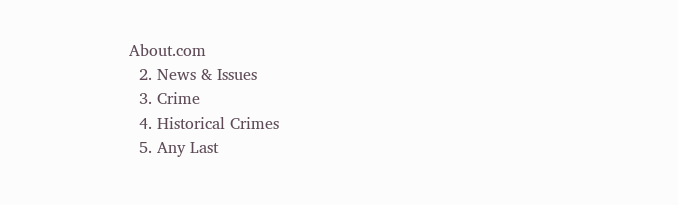About.com
  2. News & Issues
  3. Crime
  4. Historical Crimes
  5. Any Last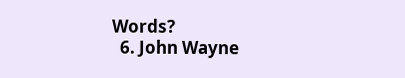Words?
  6. John Wayne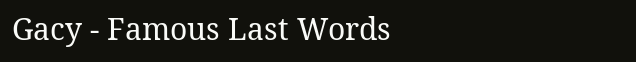Gacy - Famous Last Words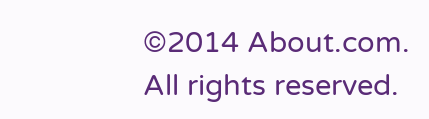©2014 About.com. All rights reserved.